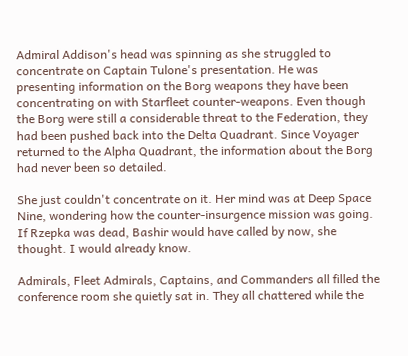Admiral Addison's head was spinning as she struggled to concentrate on Captain Tulone's presentation. He was presenting information on the Borg weapons they have been concentrating on with Starfleet counter-weapons. Even though the Borg were still a considerable threat to the Federation, they had been pushed back into the Delta Quadrant. Since Voyager returned to the Alpha Quadrant, the information about the Borg had never been so detailed.

She just couldn't concentrate on it. Her mind was at Deep Space Nine, wondering how the counter-insurgence mission was going. If Rzepka was dead, Bashir would have called by now, she thought. I would already know.

Admirals, Fleet Admirals, Captains, and Commanders all filled the conference room she quietly sat in. They all chattered while the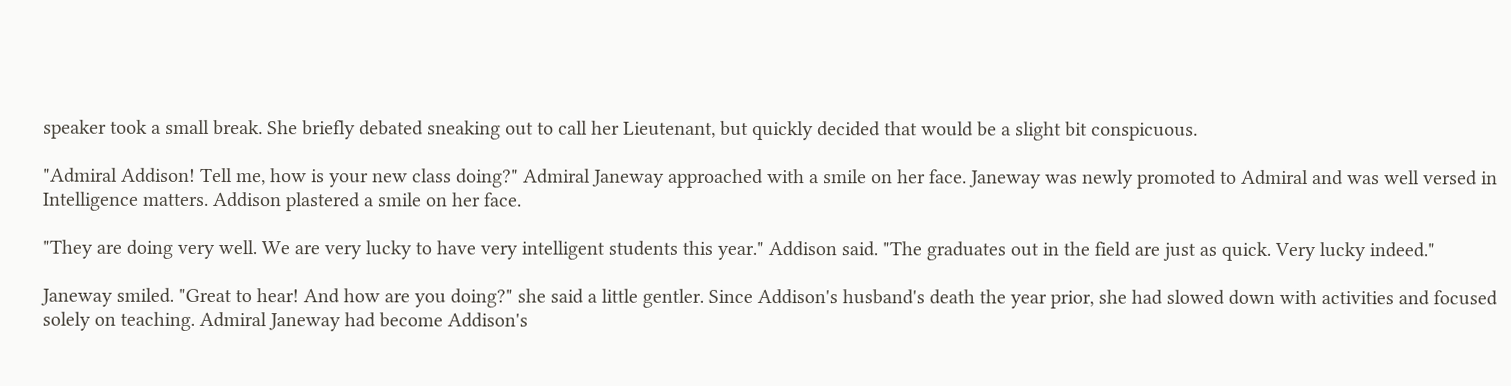speaker took a small break. She briefly debated sneaking out to call her Lieutenant, but quickly decided that would be a slight bit conspicuous.

"Admiral Addison! Tell me, how is your new class doing?" Admiral Janeway approached with a smile on her face. Janeway was newly promoted to Admiral and was well versed in Intelligence matters. Addison plastered a smile on her face.

"They are doing very well. We are very lucky to have very intelligent students this year." Addison said. "The graduates out in the field are just as quick. Very lucky indeed."

Janeway smiled. "Great to hear! And how are you doing?" she said a little gentler. Since Addison's husband's death the year prior, she had slowed down with activities and focused solely on teaching. Admiral Janeway had become Addison's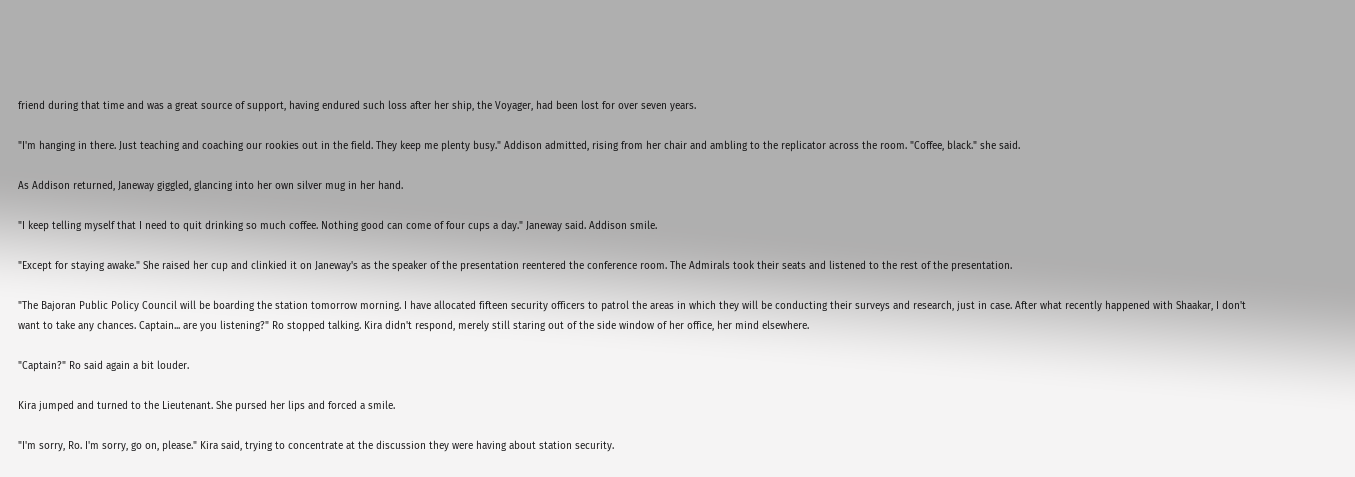friend during that time and was a great source of support, having endured such loss after her ship, the Voyager, had been lost for over seven years.

"I'm hanging in there. Just teaching and coaching our rookies out in the field. They keep me plenty busy." Addison admitted, rising from her chair and ambling to the replicator across the room. "Coffee, black." she said.

As Addison returned, Janeway giggled, glancing into her own silver mug in her hand.

"I keep telling myself that I need to quit drinking so much coffee. Nothing good can come of four cups a day." Janeway said. Addison smile.

"Except for staying awake." She raised her cup and clinkied it on Janeway's as the speaker of the presentation reentered the conference room. The Admirals took their seats and listened to the rest of the presentation.

"The Bajoran Public Policy Council will be boarding the station tomorrow morning. I have allocated fifteen security officers to patrol the areas in which they will be conducting their surveys and research, just in case. After what recently happened with Shaakar, I don't want to take any chances. Captain... are you listening?" Ro stopped talking. Kira didn't respond, merely still staring out of the side window of her office, her mind elsewhere.

"Captain?" Ro said again a bit louder.

Kira jumped and turned to the Lieutenant. She pursed her lips and forced a smile.

"I'm sorry, Ro. I'm sorry, go on, please." Kira said, trying to concentrate at the discussion they were having about station security.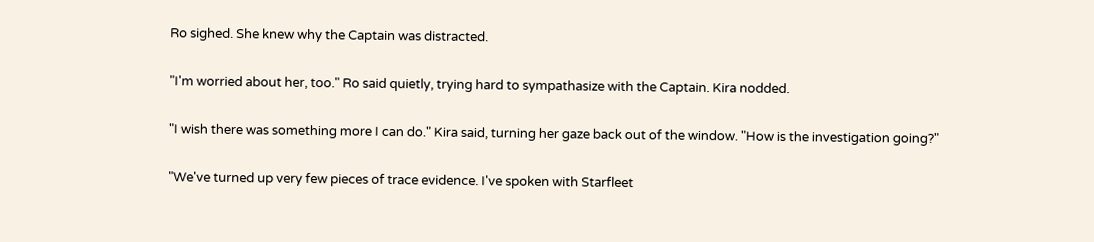Ro sighed. She knew why the Captain was distracted.

"I'm worried about her, too." Ro said quietly, trying hard to sympathasize with the Captain. Kira nodded.

"I wish there was something more I can do." Kira said, turning her gaze back out of the window. "How is the investigation going?"

"We've turned up very few pieces of trace evidence. I've spoken with Starfleet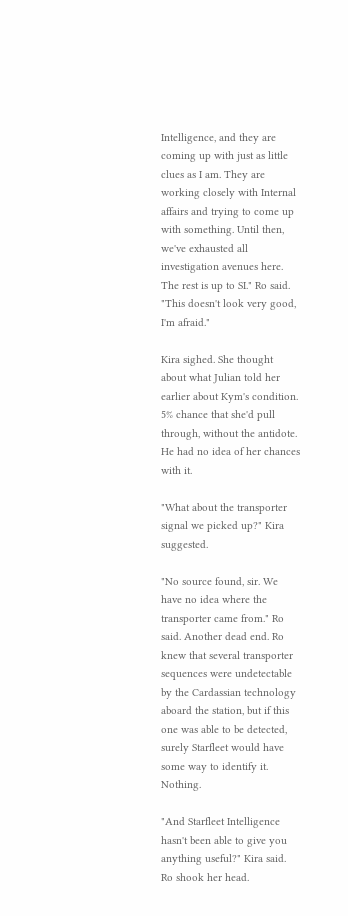Intelligence, and they are coming up with just as little clues as I am. They are working closely with Internal affairs and trying to come up with something. Until then, we've exhausted all investigation avenues here. The rest is up to SI." Ro said. "This doesn't look very good, I'm afraid."

Kira sighed. She thought about what Julian told her earlier about Kym's condition. 5% chance that she'd pull through, without the antidote. He had no idea of her chances with it.

"What about the transporter signal we picked up?" Kira suggested.

"No source found, sir. We have no idea where the transporter came from." Ro said. Another dead end. Ro knew that several transporter sequences were undetectable by the Cardassian technology aboard the station, but if this one was able to be detected, surely Starfleet would have some way to identify it. Nothing.

"And Starfleet Intelligence hasn't been able to give you anything useful?" Kira said. Ro shook her head.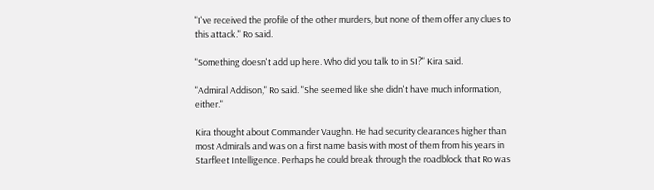"I've received the profile of the other murders, but none of them offer any clues to this attack." Ro said.

"Something doesn't add up here. Who did you talk to in SI?" Kira said.

"Admiral Addison," Ro said. "She seemed like she didn't have much information, either."

Kira thought about Commander Vaughn. He had security clearances higher than most Admirals and was on a first name basis with most of them from his years in Starfleet Intelligence. Perhaps he could break through the roadblock that Ro was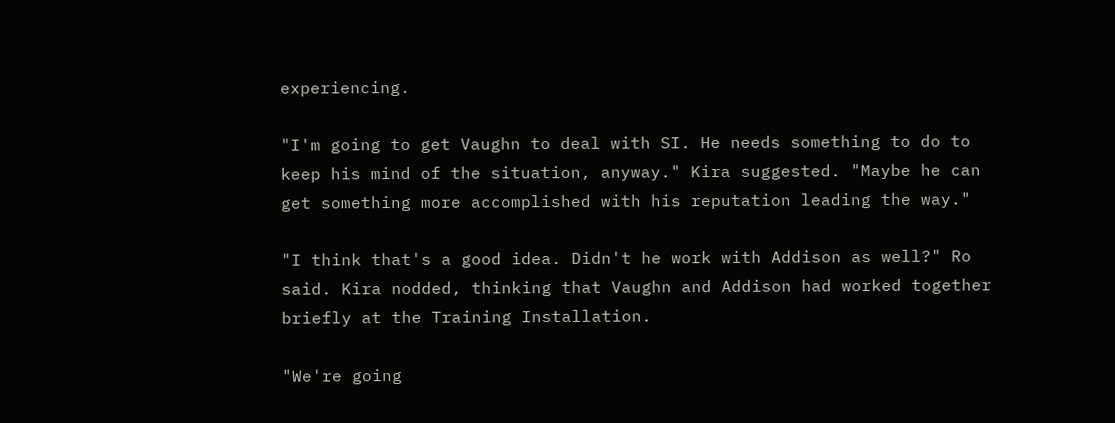experiencing.

"I'm going to get Vaughn to deal with SI. He needs something to do to keep his mind of the situation, anyway." Kira suggested. "Maybe he can get something more accomplished with his reputation leading the way."

"I think that's a good idea. Didn't he work with Addison as well?" Ro said. Kira nodded, thinking that Vaughn and Addison had worked together briefly at the Training Installation.

"We're going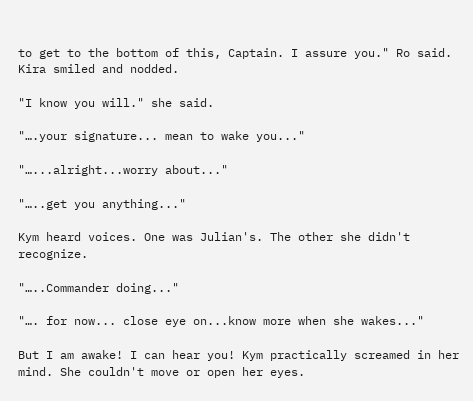to get to the bottom of this, Captain. I assure you." Ro said. Kira smiled and nodded.

"I know you will." she said.

"….your signature... mean to wake you..."

"…...alright...worry about..."

"…..get you anything..."

Kym heard voices. One was Julian's. The other she didn't recognize.

"…..Commander doing..."

"…. for now... close eye on...know more when she wakes..."

But I am awake! I can hear you! Kym practically screamed in her mind. She couldn't move or open her eyes.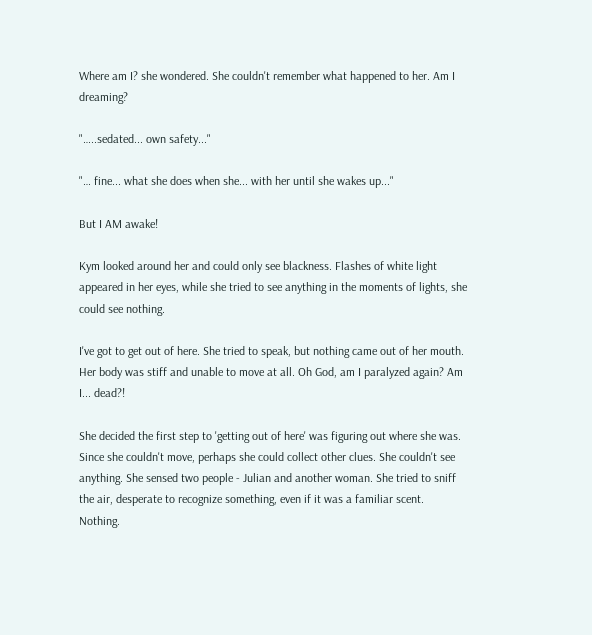Where am I? she wondered. She couldn't remember what happened to her. Am I dreaming?

"…..sedated... own safety..."

"… fine... what she does when she... with her until she wakes up..."

But I AM awake!

Kym looked around her and could only see blackness. Flashes of white light appeared in her eyes, while she tried to see anything in the moments of lights, she could see nothing.

I've got to get out of here. She tried to speak, but nothing came out of her mouth. Her body was stiff and unable to move at all. Oh God, am I paralyzed again? Am I... dead?!

She decided the first step to 'getting out of here' was figuring out where she was. Since she couldn't move, perhaps she could collect other clues. She couldn't see anything. She sensed two people - Julian and another woman. She tried to sniff the air, desperate to recognize something, even if it was a familiar scent. Nothing.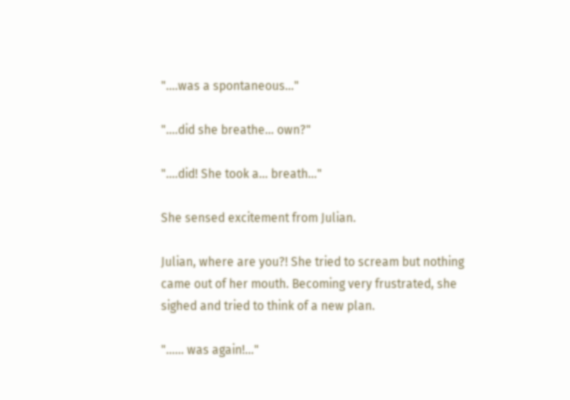"….was a spontaneous..."

"….did she breathe... own?"

"….did! She took a... breath..."

She sensed excitement from Julian.

Julian, where are you?! She tried to scream but nothing came out of her mouth. Becoming very frustrated, she sighed and tried to think of a new plan.

"…... was again!..."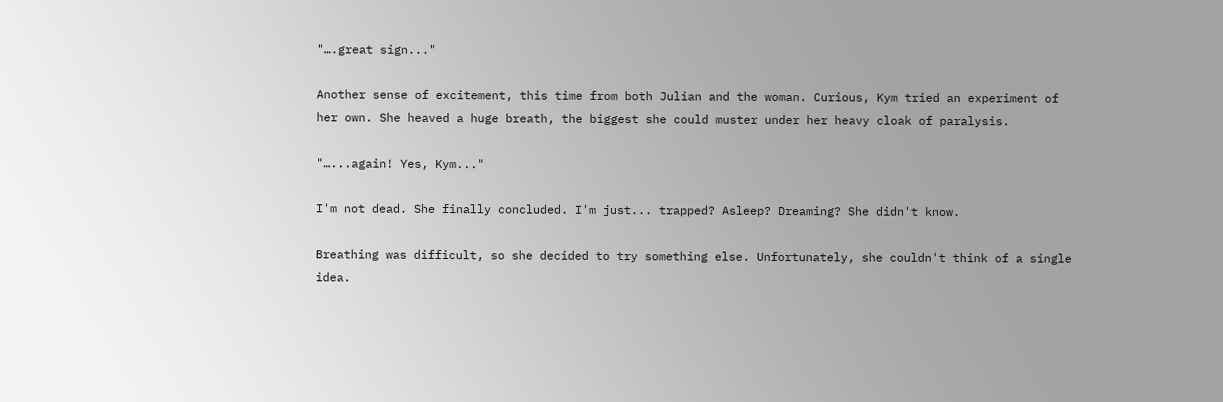"….great sign..."

Another sense of excitement, this time from both Julian and the woman. Curious, Kym tried an experiment of her own. She heaved a huge breath, the biggest she could muster under her heavy cloak of paralysis.

"…...again! Yes, Kym..."

I'm not dead. She finally concluded. I'm just... trapped? Asleep? Dreaming? She didn't know.

Breathing was difficult, so she decided to try something else. Unfortunately, she couldn't think of a single idea.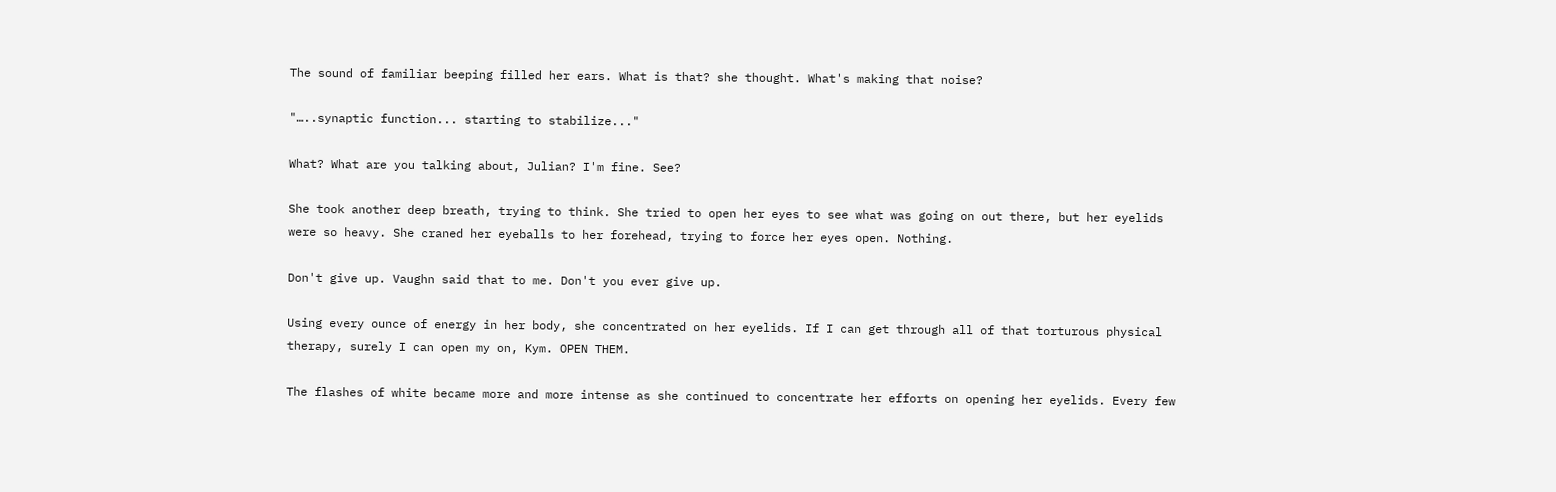The sound of familiar beeping filled her ears. What is that? she thought. What's making that noise?

"…..synaptic function... starting to stabilize..."

What? What are you talking about, Julian? I'm fine. See?

She took another deep breath, trying to think. She tried to open her eyes to see what was going on out there, but her eyelids were so heavy. She craned her eyeballs to her forehead, trying to force her eyes open. Nothing.

Don't give up. Vaughn said that to me. Don't you ever give up.

Using every ounce of energy in her body, she concentrated on her eyelids. If I can get through all of that torturous physical therapy, surely I can open my on, Kym. OPEN THEM.

The flashes of white became more and more intense as she continued to concentrate her efforts on opening her eyelids. Every few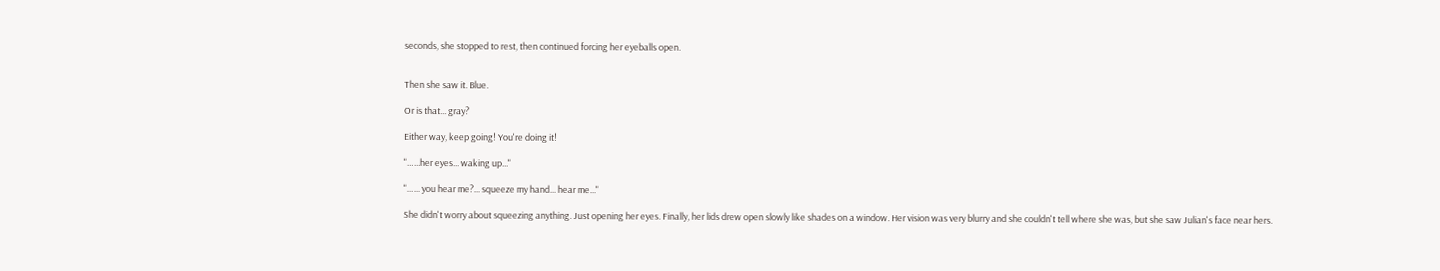seconds, she stopped to rest, then continued forcing her eyeballs open.


Then she saw it. Blue.

Or is that... gray?

Either way, keep going! You're doing it!

"…...her eyes... waking up..."

"…... you hear me?... squeeze my hand... hear me..."

She didn't worry about squeezing anything. Just opening her eyes. Finally, her lids drew open slowly like shades on a window. Her vision was very blurry and she couldn't tell where she was, but she saw Julian's face near hers.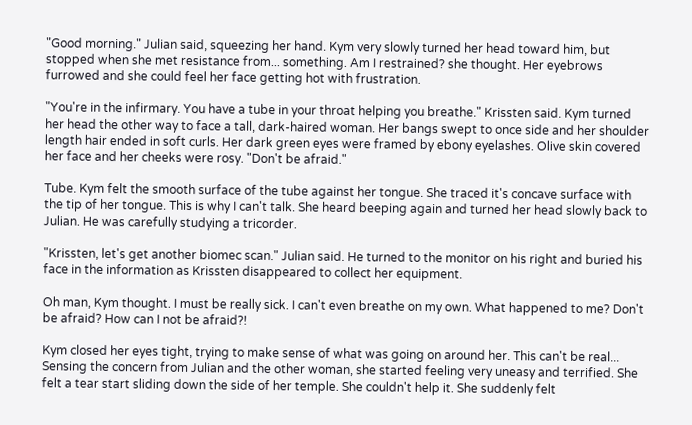"Good morning." Julian said, squeezing her hand. Kym very slowly turned her head toward him, but stopped when she met resistance from... something. Am I restrained? she thought. Her eyebrows furrowed and she could feel her face getting hot with frustration.

"You're in the infirmary. You have a tube in your throat helping you breathe." Krissten said. Kym turned her head the other way to face a tall, dark-haired woman. Her bangs swept to once side and her shoulder length hair ended in soft curls. Her dark green eyes were framed by ebony eyelashes. Olive skin covered her face and her cheeks were rosy. "Don't be afraid."

Tube. Kym felt the smooth surface of the tube against her tongue. She traced it's concave surface with the tip of her tongue. This is why I can't talk. She heard beeping again and turned her head slowly back to Julian. He was carefully studying a tricorder.

"Krissten, let's get another biomec scan." Julian said. He turned to the monitor on his right and buried his face in the information as Krissten disappeared to collect her equipment.

Oh man, Kym thought. I must be really sick. I can't even breathe on my own. What happened to me? Don't be afraid? How can I not be afraid?!

Kym closed her eyes tight, trying to make sense of what was going on around her. This can't be real... Sensing the concern from Julian and the other woman, she started feeling very uneasy and terrified. She felt a tear start sliding down the side of her temple. She couldn't help it. She suddenly felt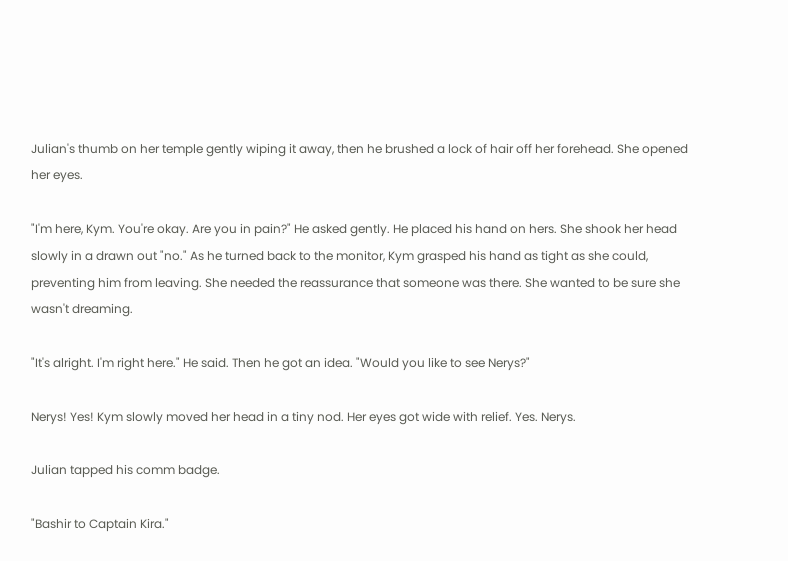Julian's thumb on her temple gently wiping it away, then he brushed a lock of hair off her forehead. She opened her eyes.

"I'm here, Kym. You're okay. Are you in pain?" He asked gently. He placed his hand on hers. She shook her head slowly in a drawn out "no." As he turned back to the monitor, Kym grasped his hand as tight as she could, preventing him from leaving. She needed the reassurance that someone was there. She wanted to be sure she wasn't dreaming.

"It's alright. I'm right here." He said. Then he got an idea. "Would you like to see Nerys?"

Nerys! Yes! Kym slowly moved her head in a tiny nod. Her eyes got wide with relief. Yes. Nerys.

Julian tapped his comm badge.

"Bashir to Captain Kira."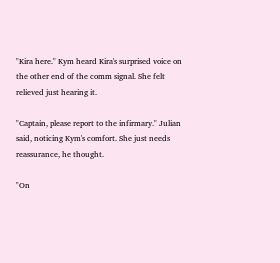"Kira here." Kym heard Kira's surprised voice on the other end of the comm signal. She felt relieved just hearing it.

"Captain, please report to the infirmary." Julian said, noticing Kym's comfort. She just needs reassurance, he thought.

"On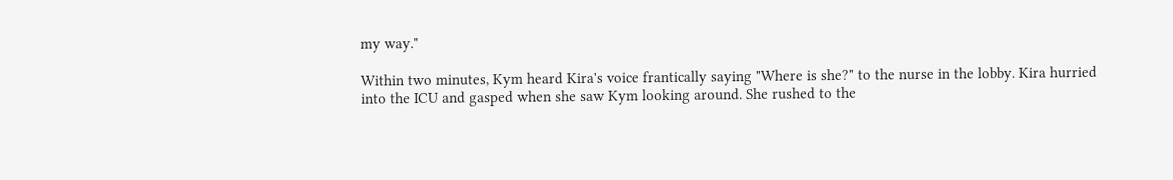my way."

Within two minutes, Kym heard Kira's voice frantically saying "Where is she?" to the nurse in the lobby. Kira hurried into the ICU and gasped when she saw Kym looking around. She rushed to the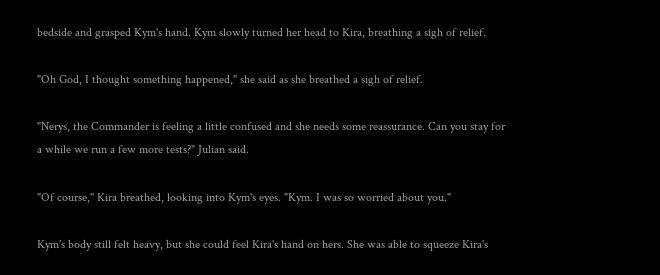bedside and grasped Kym's hand. Kym slowly turned her head to Kira, breathing a sigh of relief.

"Oh God, I thought something happened," she said as she breathed a sigh of relief.

"Nerys, the Commander is feeling a little confused and she needs some reassurance. Can you stay for a while we run a few more tests?" Julian said.

"Of course," Kira breathed, looking into Kym's eyes. "Kym. I was so worried about you."

Kym's body still felt heavy, but she could feel Kira's hand on hers. She was able to squeeze Kira's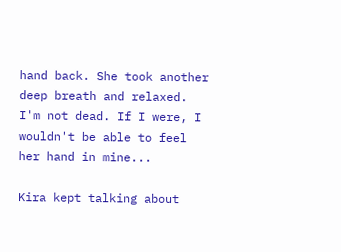hand back. She took another deep breath and relaxed. I'm not dead. If I were, I wouldn't be able to feel her hand in mine...

Kira kept talking about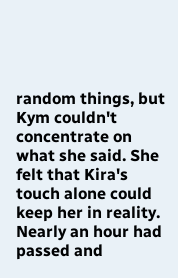random things, but Kym couldn't concentrate on what she said. She felt that Kira's touch alone could keep her in reality. Nearly an hour had passed and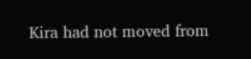Kira had not moved from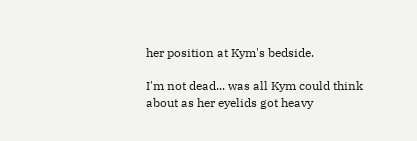her position at Kym's bedside.

I'm not dead... was all Kym could think about as her eyelids got heavy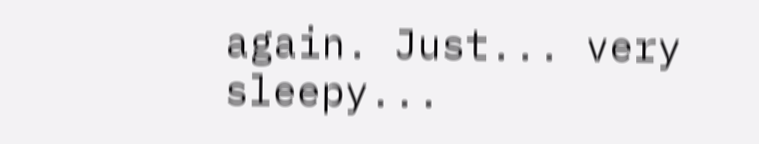again. Just... very sleepy...